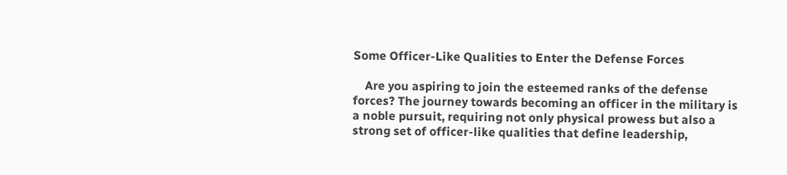Some Officer-Like Qualities to Enter the Defense Forces

    Are you aspiring to join the esteemed ranks of the defense forces? The journey towards becoming an officer in the military is a noble pursuit, requiring not only physical prowess but also a strong set of officer-like qualities that define leadership,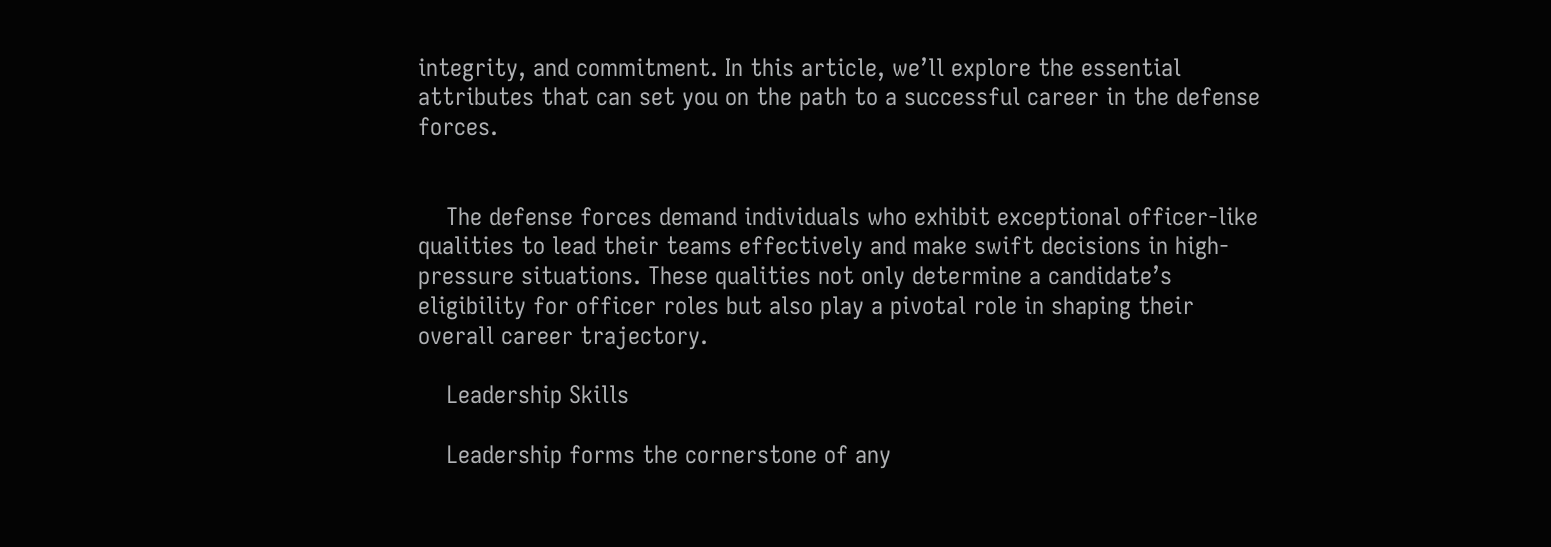integrity, and commitment. In this article, we’ll explore the essential attributes that can set you on the path to a successful career in the defense forces.


    The defense forces demand individuals who exhibit exceptional officer-like qualities to lead their teams effectively and make swift decisions in high-pressure situations. These qualities not only determine a candidate’s eligibility for officer roles but also play a pivotal role in shaping their overall career trajectory.

    Leadership Skills

    Leadership forms the cornerstone of any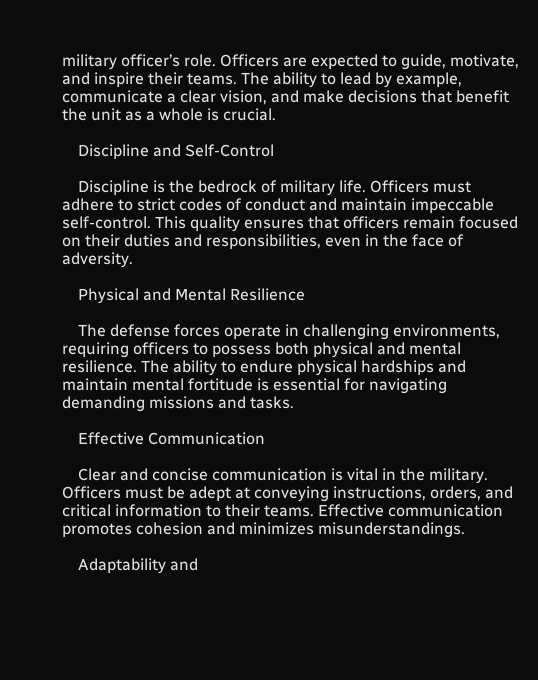military officer’s role. Officers are expected to guide, motivate, and inspire their teams. The ability to lead by example, communicate a clear vision, and make decisions that benefit the unit as a whole is crucial.

    Discipline and Self-Control

    Discipline is the bedrock of military life. Officers must adhere to strict codes of conduct and maintain impeccable self-control. This quality ensures that officers remain focused on their duties and responsibilities, even in the face of adversity.

    Physical and Mental Resilience

    The defense forces operate in challenging environments, requiring officers to possess both physical and mental resilience. The ability to endure physical hardships and maintain mental fortitude is essential for navigating demanding missions and tasks.

    Effective Communication

    Clear and concise communication is vital in the military. Officers must be adept at conveying instructions, orders, and critical information to their teams. Effective communication promotes cohesion and minimizes misunderstandings.

    Adaptability and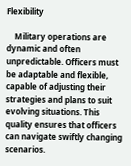Flexibility

    Military operations are dynamic and often unpredictable. Officers must be adaptable and flexible, capable of adjusting their strategies and plans to suit evolving situations. This quality ensures that officers can navigate swiftly changing scenarios.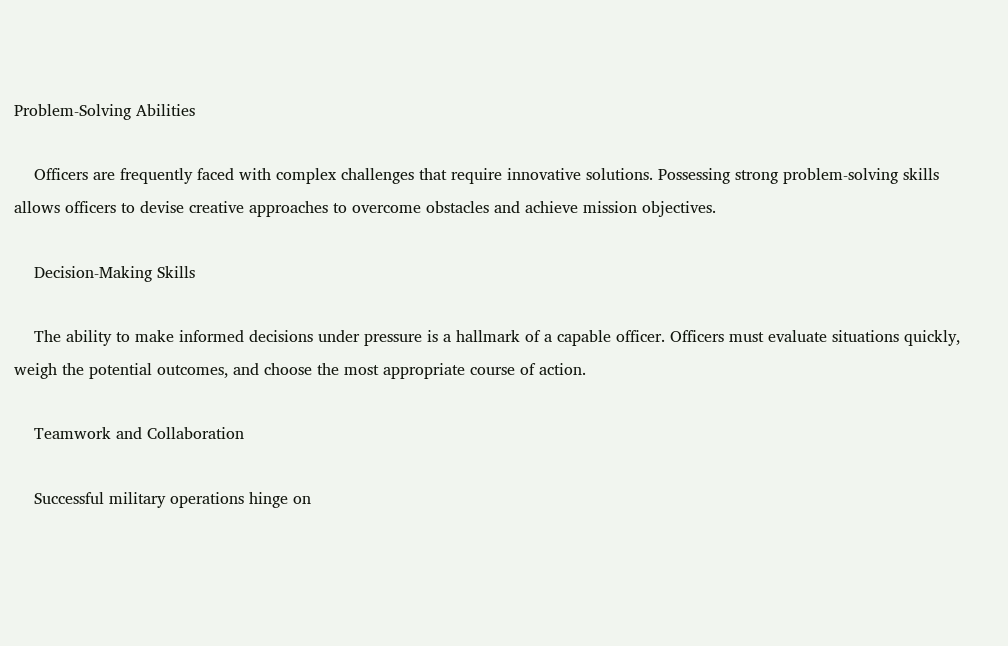Problem-Solving Abilities

    Officers are frequently faced with complex challenges that require innovative solutions. Possessing strong problem-solving skills allows officers to devise creative approaches to overcome obstacles and achieve mission objectives.

    Decision-Making Skills

    The ability to make informed decisions under pressure is a hallmark of a capable officer. Officers must evaluate situations quickly, weigh the potential outcomes, and choose the most appropriate course of action.

    Teamwork and Collaboration

    Successful military operations hinge on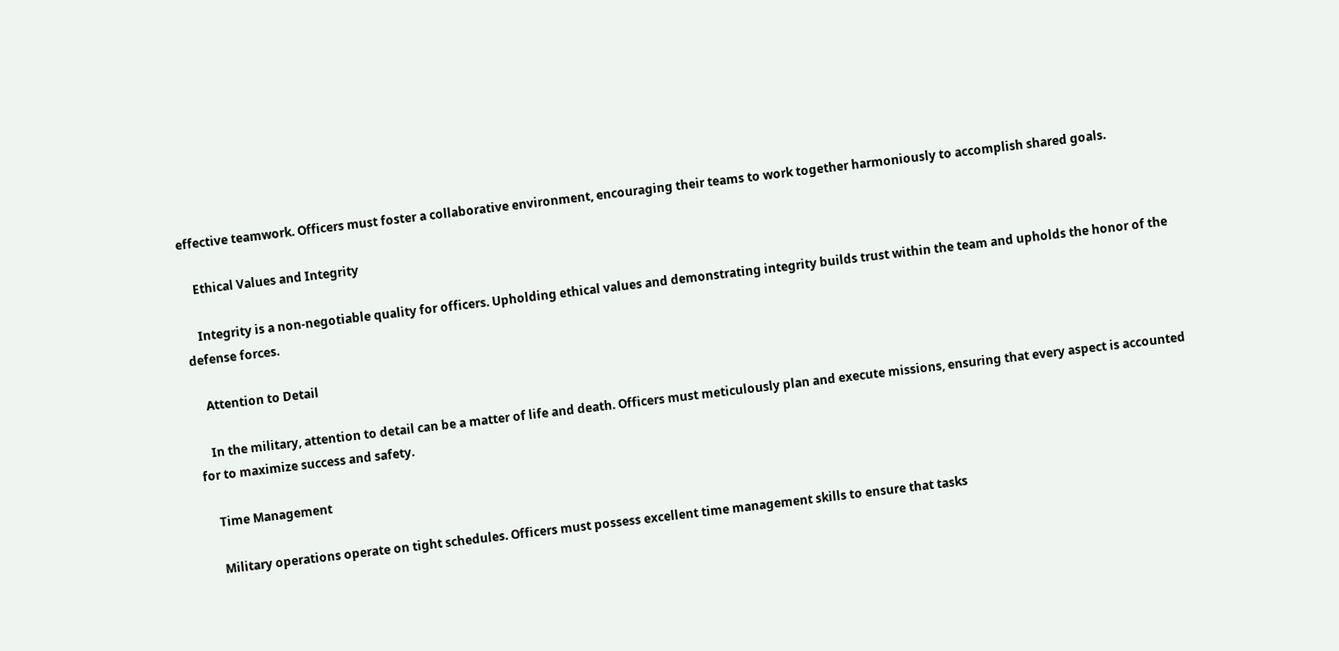effective teamwork. Officers must foster a collaborative environment, encouraging their teams to work together harmoniously to accomplish shared goals.

    Ethical Values and Integrity

    Integrity is a non-negotiable quality for officers. Upholding ethical values and demonstrating integrity builds trust within the team and upholds the honor of the defense forces.

    Attention to Detail

    In the military, attention to detail can be a matter of life and death. Officers must meticulously plan and execute missions, ensuring that every aspect is accounted for to maximize success and safety.

    Time Management

    Military operations operate on tight schedules. Officers must possess excellent time management skills to ensure that tasks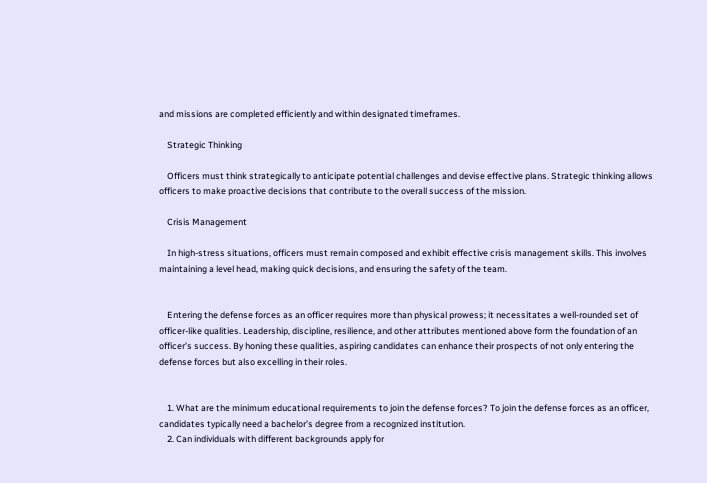and missions are completed efficiently and within designated timeframes.

    Strategic Thinking

    Officers must think strategically to anticipate potential challenges and devise effective plans. Strategic thinking allows officers to make proactive decisions that contribute to the overall success of the mission.

    Crisis Management

    In high-stress situations, officers must remain composed and exhibit effective crisis management skills. This involves maintaining a level head, making quick decisions, and ensuring the safety of the team.


    Entering the defense forces as an officer requires more than physical prowess; it necessitates a well-rounded set of officer-like qualities. Leadership, discipline, resilience, and other attributes mentioned above form the foundation of an officer’s success. By honing these qualities, aspiring candidates can enhance their prospects of not only entering the defense forces but also excelling in their roles.


    1. What are the minimum educational requirements to join the defense forces? To join the defense forces as an officer, candidates typically need a bachelor’s degree from a recognized institution.
    2. Can individuals with different backgrounds apply for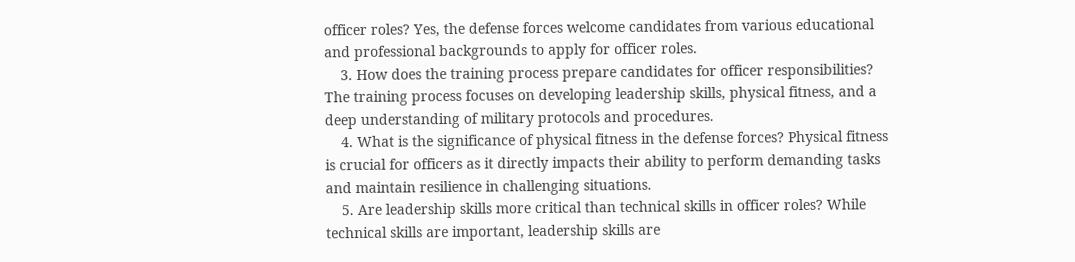officer roles? Yes, the defense forces welcome candidates from various educational and professional backgrounds to apply for officer roles.
    3. How does the training process prepare candidates for officer responsibilities? The training process focuses on developing leadership skills, physical fitness, and a deep understanding of military protocols and procedures.
    4. What is the significance of physical fitness in the defense forces? Physical fitness is crucial for officers as it directly impacts their ability to perform demanding tasks and maintain resilience in challenging situations.
    5. Are leadership skills more critical than technical skills in officer roles? While technical skills are important, leadership skills are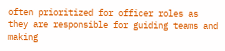often prioritized for officer roles as they are responsible for guiding teams and making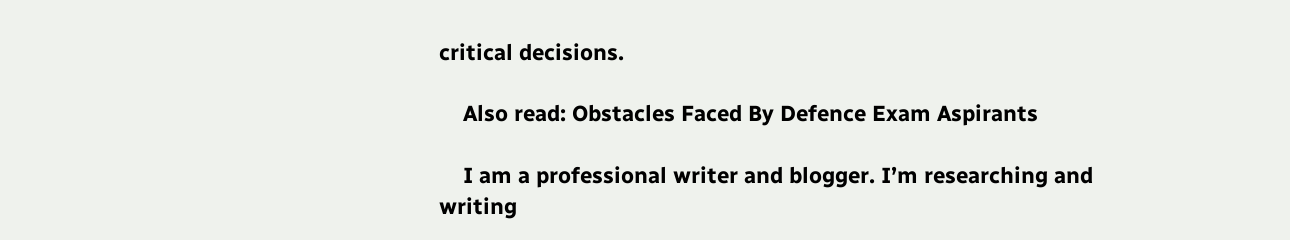critical decisions.

    Also read: Obstacles Faced By Defence Exam Aspirants

    I am a professional writer and blogger. I’m researching and writing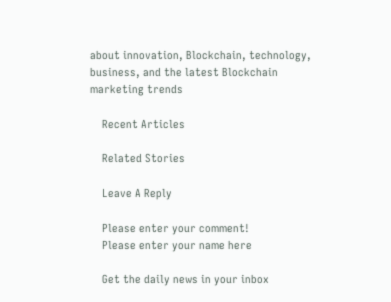about innovation, Blockchain, technology, business, and the latest Blockchain marketing trends

    Recent Articles

    Related Stories

    Leave A Reply

    Please enter your comment!
    Please enter your name here

    Get the daily news in your inbox